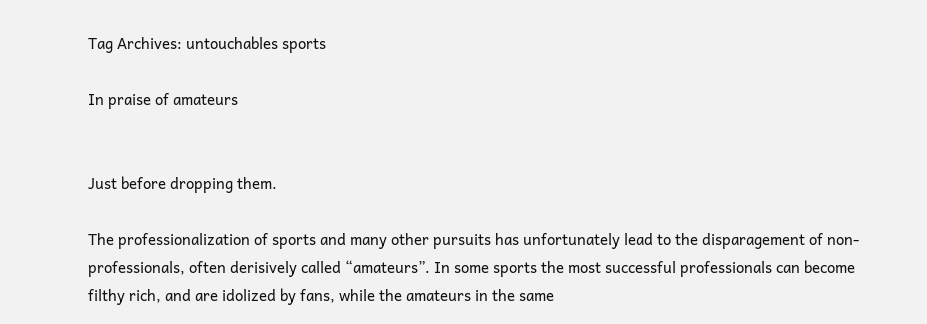Tag Archives: untouchables sports

In praise of amateurs


Just before dropping them.

The professionalization of sports and many other pursuits has unfortunately lead to the disparagement of non-professionals, often derisively called “amateurs”. In some sports the most successful professionals can become filthy rich, and are idolized by fans, while the amateurs in the same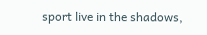sport live in the shadows,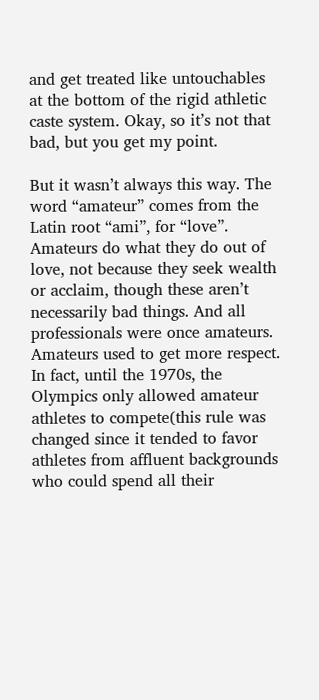and get treated like untouchables at the bottom of the rigid athletic caste system. Okay, so it’s not that bad, but you get my point.

But it wasn’t always this way. The word “amateur” comes from the Latin root “ami”, for “love”. Amateurs do what they do out of love, not because they seek wealth or acclaim, though these aren’t necessarily bad things. And all professionals were once amateurs. Amateurs used to get more respect. In fact, until the 1970s, the Olympics only allowed amateur athletes to compete(this rule was changed since it tended to favor athletes from affluent backgrounds who could spend all their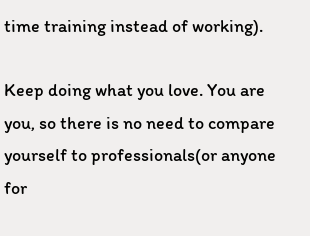time training instead of working).

Keep doing what you love. You are you, so there is no need to compare yourself to professionals(or anyone for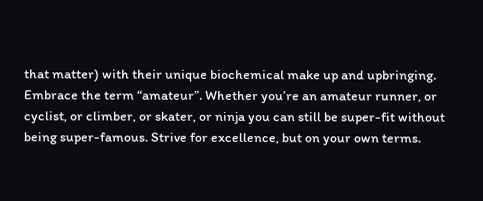that matter) with their unique biochemical make up and upbringing. Embrace the term “amateur”. Whether you’re an amateur runner, or cyclist, or climber, or skater, or ninja you can still be super-fit without being super-famous. Strive for excellence, but on your own terms.